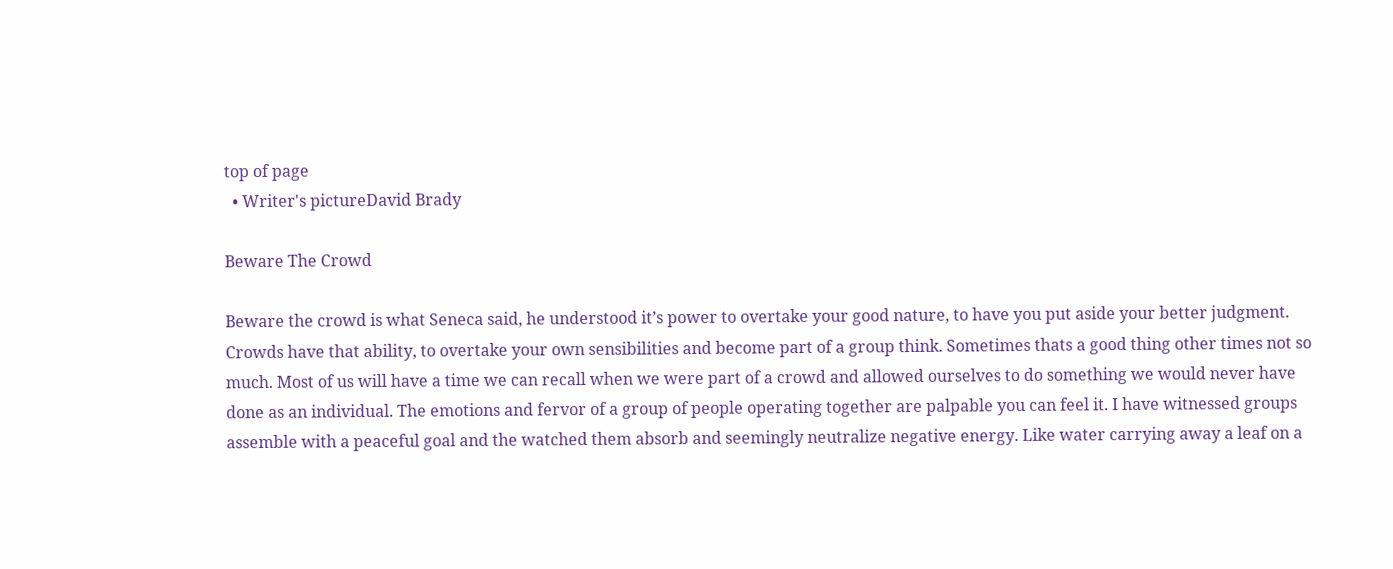top of page
  • Writer's pictureDavid Brady

Beware The Crowd

Beware the crowd is what Seneca said, he understood it’s power to overtake your good nature, to have you put aside your better judgment. Crowds have that ability, to overtake your own sensibilities and become part of a group think. Sometimes thats a good thing other times not so much. Most of us will have a time we can recall when we were part of a crowd and allowed ourselves to do something we would never have done as an individual. The emotions and fervor of a group of people operating together are palpable you can feel it. I have witnessed groups assemble with a peaceful goal and the watched them absorb and seemingly neutralize negative energy. Like water carrying away a leaf on a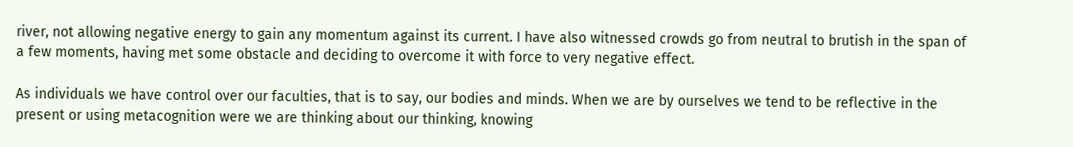river, not allowing negative energy to gain any momentum against its current. I have also witnessed crowds go from neutral to brutish in the span of a few moments, having met some obstacle and deciding to overcome it with force to very negative effect.

As individuals we have control over our faculties, that is to say, our bodies and minds. When we are by ourselves we tend to be reflective in the present or using metacognition were we are thinking about our thinking, knowing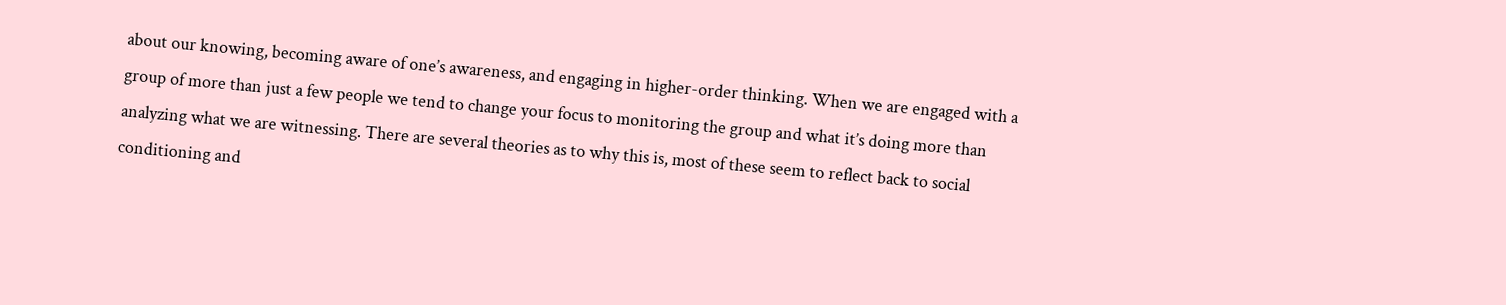about our knowing, becoming aware of one’s awareness, and engaging in higher-order thinking. When we are engaged with a group of more than just a few people we tend to change your focus to monitoring the group and what it’s doing more than analyzing what we are witnessing. There are several theories as to why this is, most of these seem to reflect back to social conditioning and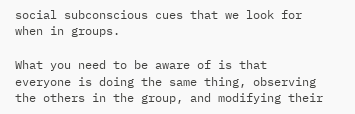social subconscious cues that we look for when in groups.

What you need to be aware of is that everyone is doing the same thing, observing the others in the group, and modifying their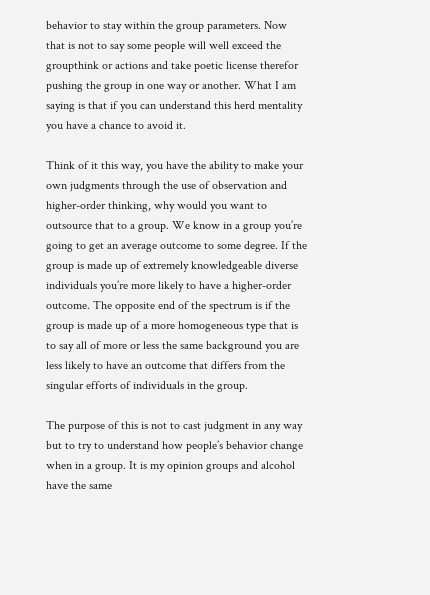behavior to stay within the group parameters. Now that is not to say some people will well exceed the groupthink or actions and take poetic license therefor pushing the group in one way or another. What I am saying is that if you can understand this herd mentality you have a chance to avoid it.

Think of it this way, you have the ability to make your own judgments through the use of observation and higher-order thinking, why would you want to outsource that to a group. We know in a group you’re going to get an average outcome to some degree. If the group is made up of extremely knowledgeable diverse individuals you’re more likely to have a higher-order outcome. The opposite end of the spectrum is if the group is made up of a more homogeneous type that is to say all of more or less the same background you are less likely to have an outcome that differs from the singular efforts of individuals in the group.

The purpose of this is not to cast judgment in any way but to try to understand how people’s behavior change when in a group. It is my opinion groups and alcohol have the same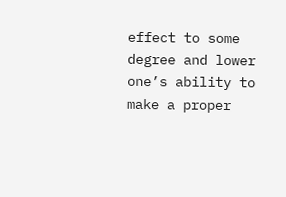effect to some degree and lower one’s ability to make a proper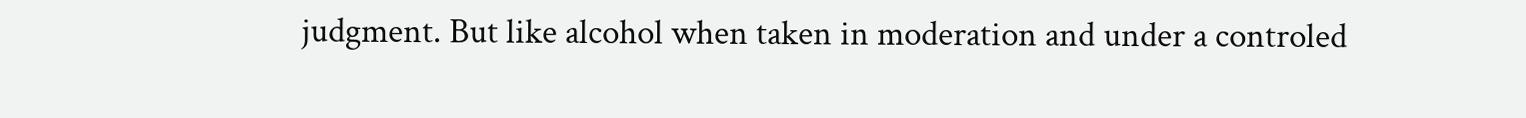judgment. But like alcohol when taken in moderation and under a controled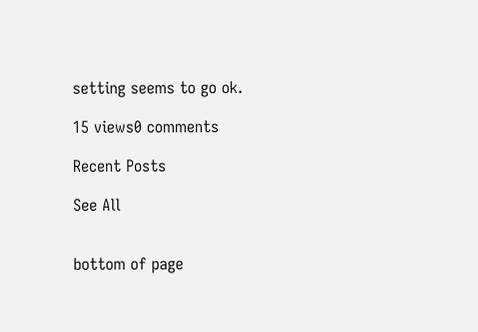setting seems to go ok.

15 views0 comments

Recent Posts

See All


bottom of page